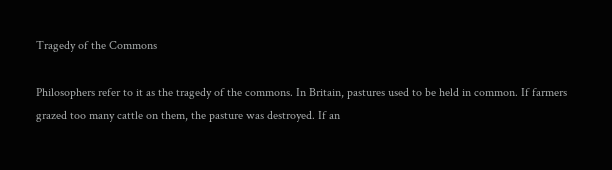Tragedy of the Commons

Philosophers refer to it as the tragedy of the commons. In Britain, pastures used to be held in common. If farmers grazed too many cattle on them, the pasture was destroyed. If an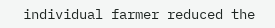individual farmer reduced the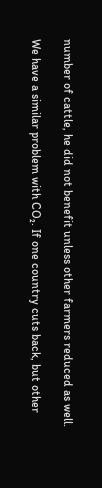number of cattle, he did not benefit unless other farmers reduced as well.

We have a similar problem with CO₂. If one country cuts back, but other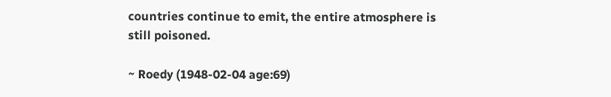countries continue to emit, the entire atmosphere is still poisoned.

~ Roedy (1948-02-04 age:69)